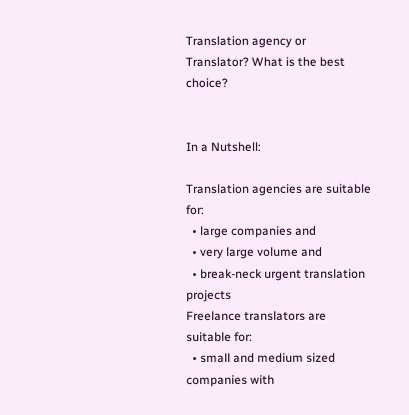Translation agency or Translator? What is the best choice?


In a Nutshell:

Translation agencies are suitable for:
  • large companies and
  • very large volume and
  • break-neck urgent translation projects
Freelance translators are suitable for:
  • small and medium sized companies with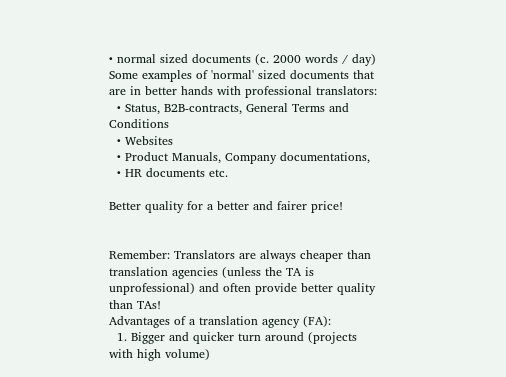• normal sized documents (c. 2000 words / day)
Some examples of 'normal' sized documents that are in better hands with professional translators:
  • Status, B2B-contracts, General Terms and Conditions
  • Websites
  • Product Manuals, Company documentations,
  • HR documents etc.

Better quality for a better and fairer price!


Remember: Translators are always cheaper than translation agencies (unless the TA is unprofessional) and often provide better quality than TAs!
Advantages of a translation agency (FA):
  1. Bigger and quicker turn around (projects with high volume)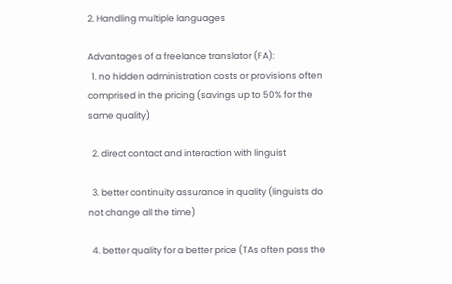2. Handling multiple languages

Advantages of a freelance translator (FA):
  1. no hidden administration costs or provisions often comprised in the pricing (savings up to 50% for the same quality)

  2. direct contact and interaction with linguist

  3. better continuity assurance in quality (linguists do not change all the time)

  4. better quality for a better price (TAs often pass the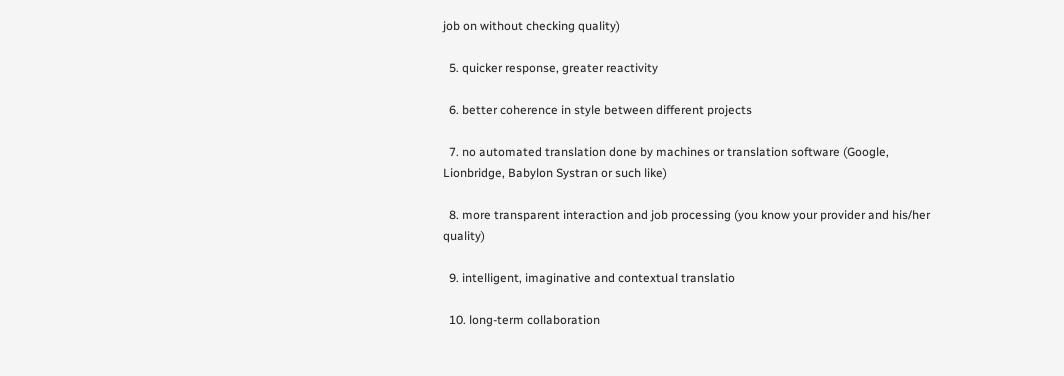job on without checking quality)

  5. quicker response, greater reactivity

  6. better coherence in style between different projects

  7. no automated translation done by machines or translation software (Google, Lionbridge, Babylon Systran or such like)

  8. more transparent interaction and job processing (you know your provider and his/her quality)

  9. intelligent, imaginative and contextual translatio

  10. long-term collaboration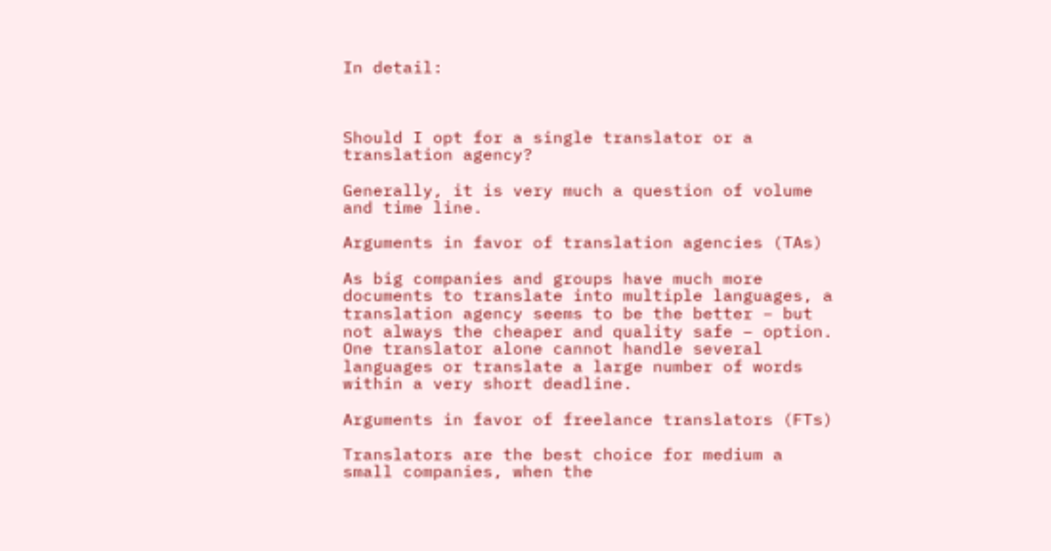In detail:



Should I opt for a single translator or a translation agency?

Generally, it is very much a question of volume and time line.

Arguments in favor of translation agencies (TAs)

As big companies and groups have much more documents to translate into multiple languages, a translation agency seems to be the better – but not always the cheaper and quality safe – option. One translator alone cannot handle several languages or translate a large number of words within a very short deadline.

Arguments in favor of freelance translators (FTs)

Translators are the best choice for medium a small companies, when the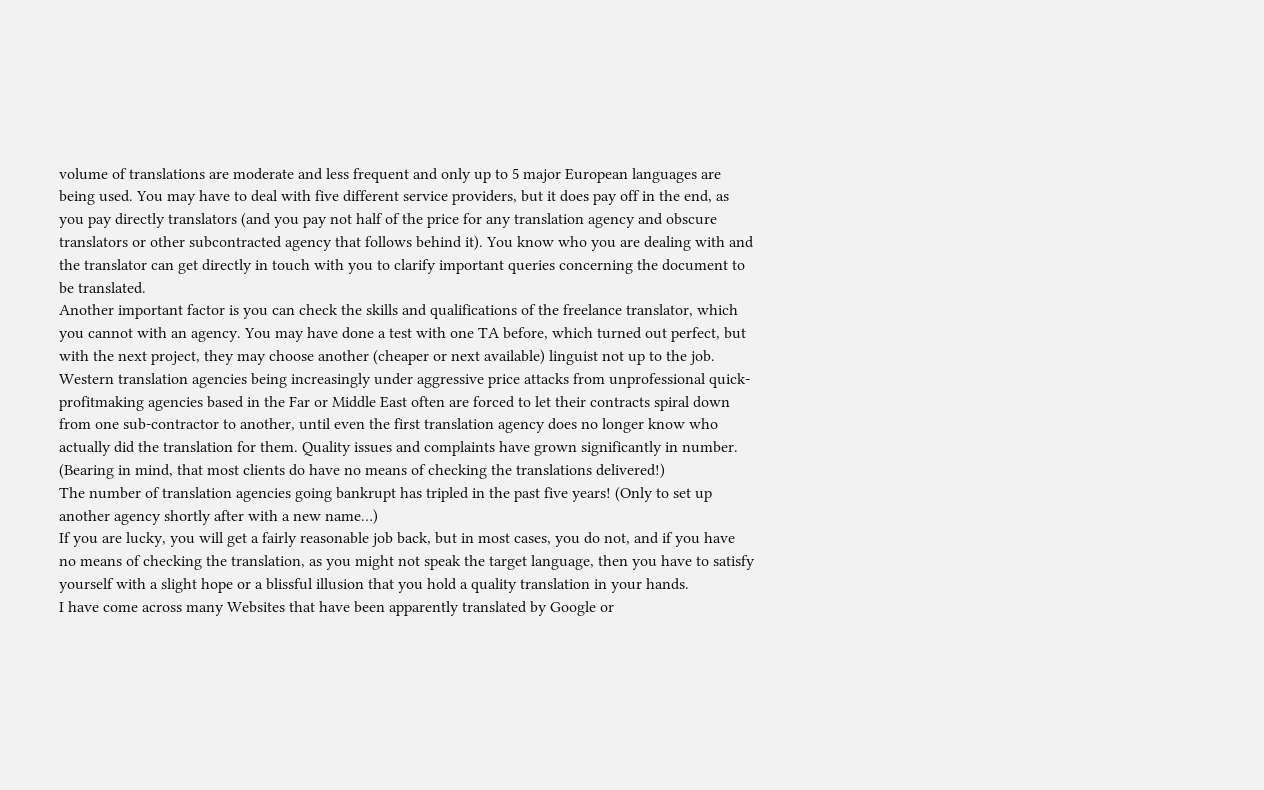volume of translations are moderate and less frequent and only up to 5 major European languages are being used. You may have to deal with five different service providers, but it does pay off in the end, as you pay directly translators (and you pay not half of the price for any translation agency and obscure translators or other subcontracted agency that follows behind it). You know who you are dealing with and the translator can get directly in touch with you to clarify important queries concerning the document to be translated.
Another important factor is you can check the skills and qualifications of the freelance translator, which you cannot with an agency. You may have done a test with one TA before, which turned out perfect, but with the next project, they may choose another (cheaper or next available) linguist not up to the job.
Western translation agencies being increasingly under aggressive price attacks from unprofessional quick-profitmaking agencies based in the Far or Middle East often are forced to let their contracts spiral down from one sub-contractor to another, until even the first translation agency does no longer know who actually did the translation for them. Quality issues and complaints have grown significantly in number.  (Bearing in mind, that most clients do have no means of checking the translations delivered!)
The number of translation agencies going bankrupt has tripled in the past five years! (Only to set up another agency shortly after with a new name…)
If you are lucky, you will get a fairly reasonable job back, but in most cases, you do not, and if you have no means of checking the translation, as you might not speak the target language, then you have to satisfy yourself with a slight hope or a blissful illusion that you hold a quality translation in your hands.
I have come across many Websites that have been apparently translated by Google or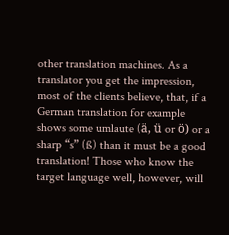other translation machines. As a translator you get the impression, most of the clients believe, that, if a German translation for example shows some umlaute (ä, ü or ö) or a sharp “s” (ß) than it must be a good translation! Those who know the target language well, however, will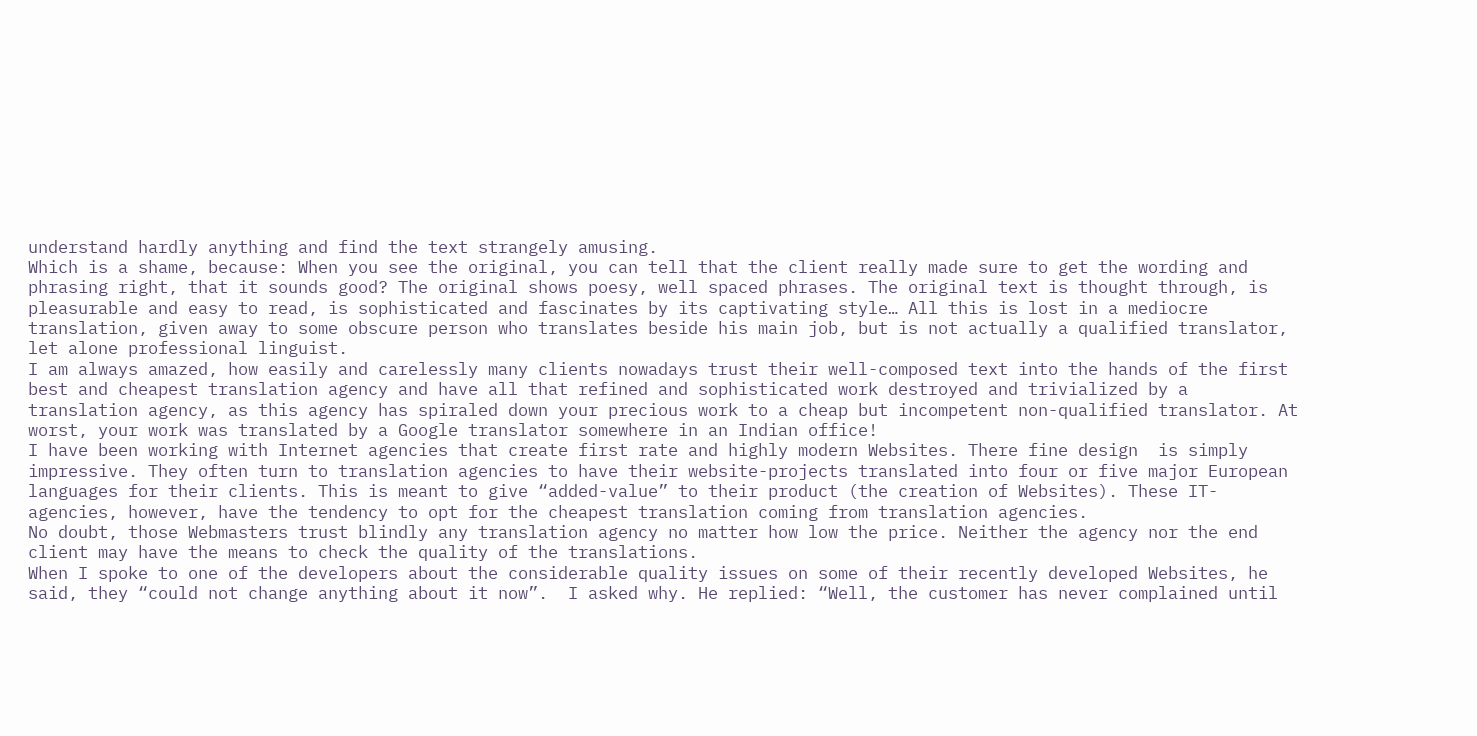understand hardly anything and find the text strangely amusing.
Which is a shame, because: When you see the original, you can tell that the client really made sure to get the wording and phrasing right, that it sounds good? The original shows poesy, well spaced phrases. The original text is thought through, is pleasurable and easy to read, is sophisticated and fascinates by its captivating style… All this is lost in a mediocre translation, given away to some obscure person who translates beside his main job, but is not actually a qualified translator, let alone professional linguist.
I am always amazed, how easily and carelessly many clients nowadays trust their well-composed text into the hands of the first best and cheapest translation agency and have all that refined and sophisticated work destroyed and trivialized by a translation agency, as this agency has spiraled down your precious work to a cheap but incompetent non-qualified translator. At worst, your work was translated by a Google translator somewhere in an Indian office!
I have been working with Internet agencies that create first rate and highly modern Websites. There fine design  is simply impressive. They often turn to translation agencies to have their website-projects translated into four or five major European languages for their clients. This is meant to give “added-value” to their product (the creation of Websites). These IT-agencies, however, have the tendency to opt for the cheapest translation coming from translation agencies.
No doubt, those Webmasters trust blindly any translation agency no matter how low the price. Neither the agency nor the end client may have the means to check the quality of the translations.
When I spoke to one of the developers about the considerable quality issues on some of their recently developed Websites, he said, they “could not change anything about it now”.  I asked why. He replied: “Well, the customer has never complained until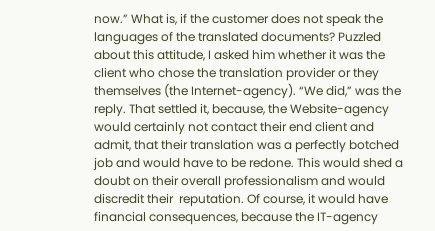now.” What is, if the customer does not speak the languages of the translated documents? Puzzled about this attitude, I asked him whether it was the client who chose the translation provider or they themselves (the Internet-agency). “We did,” was the reply. That settled it, because, the Website-agency would certainly not contact their end client and admit, that their translation was a perfectly botched job and would have to be redone. This would shed a doubt on their overall professionalism and would discredit their  reputation. Of course, it would have financial consequences, because the IT-agency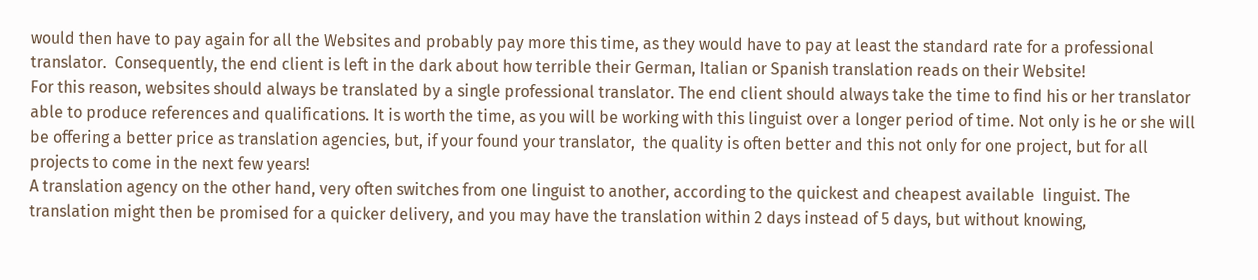would then have to pay again for all the Websites and probably pay more this time, as they would have to pay at least the standard rate for a professional translator.  Consequently, the end client is left in the dark about how terrible their German, Italian or Spanish translation reads on their Website!
For this reason, websites should always be translated by a single professional translator. The end client should always take the time to find his or her translator able to produce references and qualifications. It is worth the time, as you will be working with this linguist over a longer period of time. Not only is he or she will be offering a better price as translation agencies, but, if your found your translator,  the quality is often better and this not only for one project, but for all projects to come in the next few years!
A translation agency on the other hand, very often switches from one linguist to another, according to the quickest and cheapest available  linguist. The translation might then be promised for a quicker delivery, and you may have the translation within 2 days instead of 5 days, but without knowing,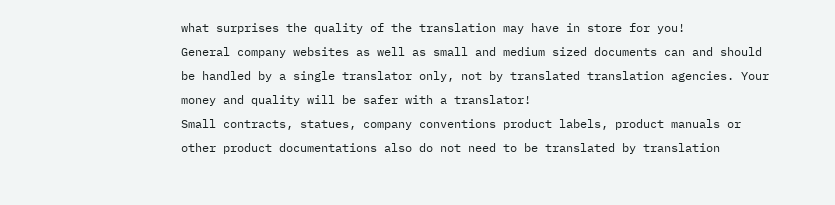what surprises the quality of the translation may have in store for you!
General company websites as well as small and medium sized documents can and should  be handled by a single translator only, not by translated translation agencies. Your money and quality will be safer with a translator!
Small contracts, statues, company conventions product labels, product manuals or other product documentations also do not need to be translated by translation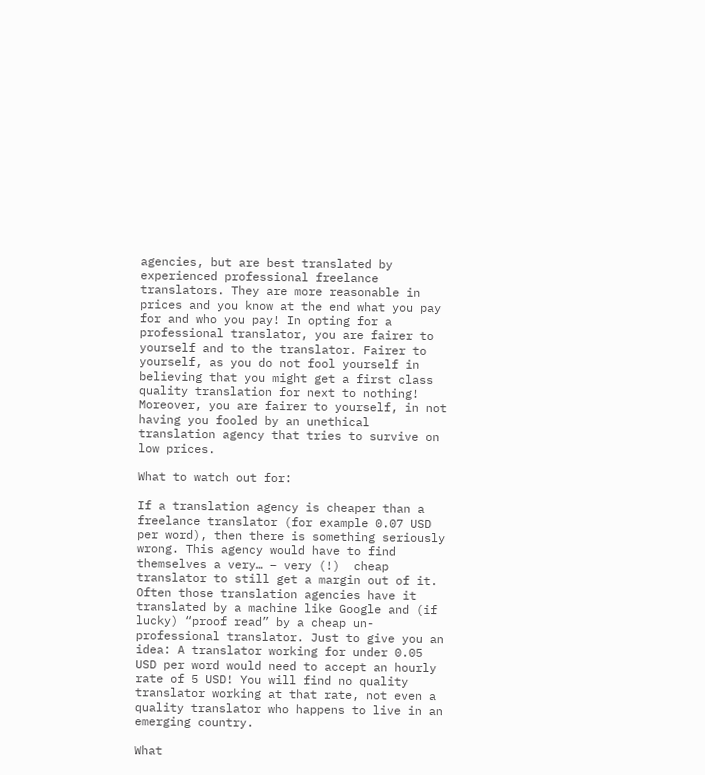agencies, but are best translated by experienced professional freelance translators. They are more reasonable in prices and you know at the end what you pay for and who you pay! In opting for a professional translator, you are fairer to yourself and to the translator. Fairer to yourself, as you do not fool yourself in believing that you might get a first class quality translation for next to nothing! Moreover, you are fairer to yourself, in not having you fooled by an unethical translation agency that tries to survive on low prices.

What to watch out for:

If a translation agency is cheaper than a freelance translator (for example 0.07 USD per word), then there is something seriously wrong. This agency would have to find themselves a very… – very (!)  cheap translator to still get a margin out of it. Often those translation agencies have it translated by a machine like Google and (if lucky) “proof read” by a cheap un-professional translator. Just to give you an idea: A translator working for under 0.05 USD per word would need to accept an hourly rate of 5 USD! You will find no quality translator working at that rate, not even a quality translator who happens to live in an emerging country.

What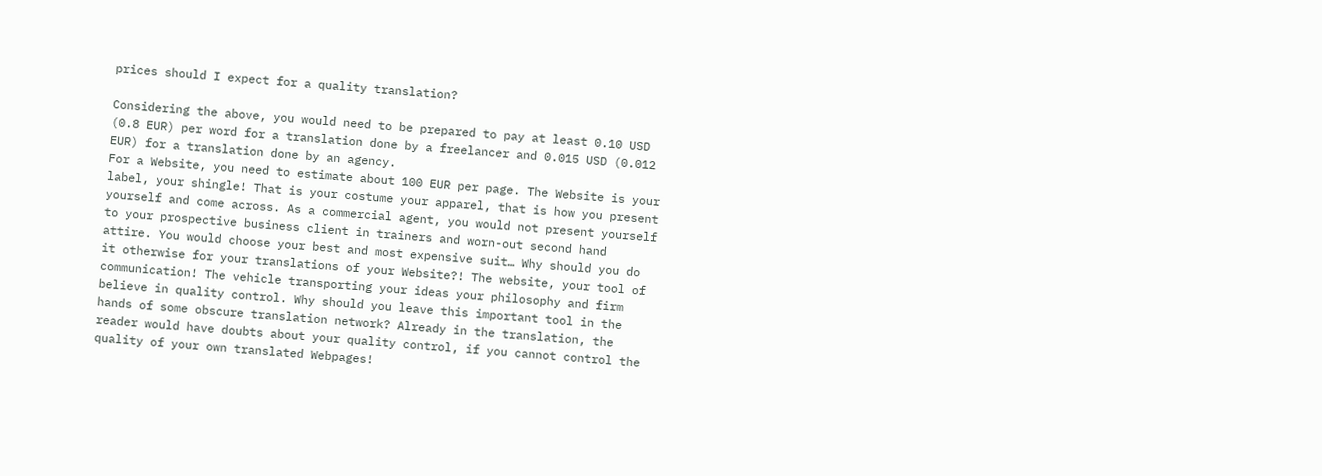prices should I expect for a quality translation?

Considering the above, you would need to be prepared to pay at least 0.10 USD (0.8 EUR) per word for a translation done by a freelancer and 0.015 USD (0.012 EUR) for a translation done by an agency.
For a Website, you need to estimate about 100 EUR per page. The Website is your label, your shingle! That is your costume your apparel, that is how you present yourself and come across. As a commercial agent, you would not present yourself to your prospective business client in trainers and worn-out second hand attire. You would choose your best and most expensive suit… Why should you do it otherwise for your translations of your Website?! The website, your tool of communication! The vehicle transporting your ideas your philosophy and firm believe in quality control. Why should you leave this important tool in the hands of some obscure translation network? Already in the translation, the reader would have doubts about your quality control, if you cannot control the quality of your own translated Webpages!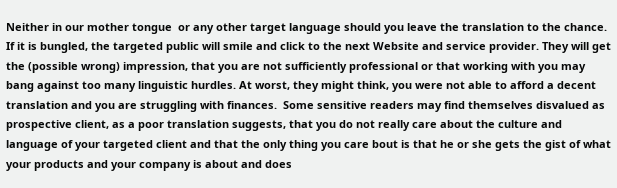Neither in our mother tongue  or any other target language should you leave the translation to the chance. If it is bungled, the targeted public will smile and click to the next Website and service provider. They will get the (possible wrong) impression, that you are not sufficiently professional or that working with you may bang against too many linguistic hurdles. At worst, they might think, you were not able to afford a decent translation and you are struggling with finances.  Some sensitive readers may find themselves disvalued as prospective client, as a poor translation suggests, that you do not really care about the culture and language of your targeted client and that the only thing you care bout is that he or she gets the gist of what your products and your company is about and does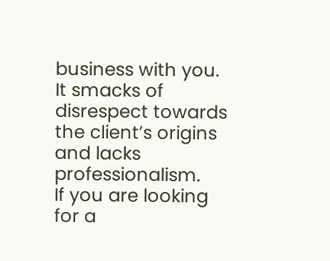business with you. It smacks of disrespect towards the client’s origins and lacks professionalism.
If you are looking for a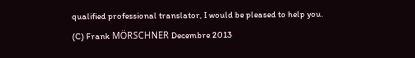qualified professional translator, I would be pleased to help you.
(C) Frank MÖRSCHNER Decembre 2013